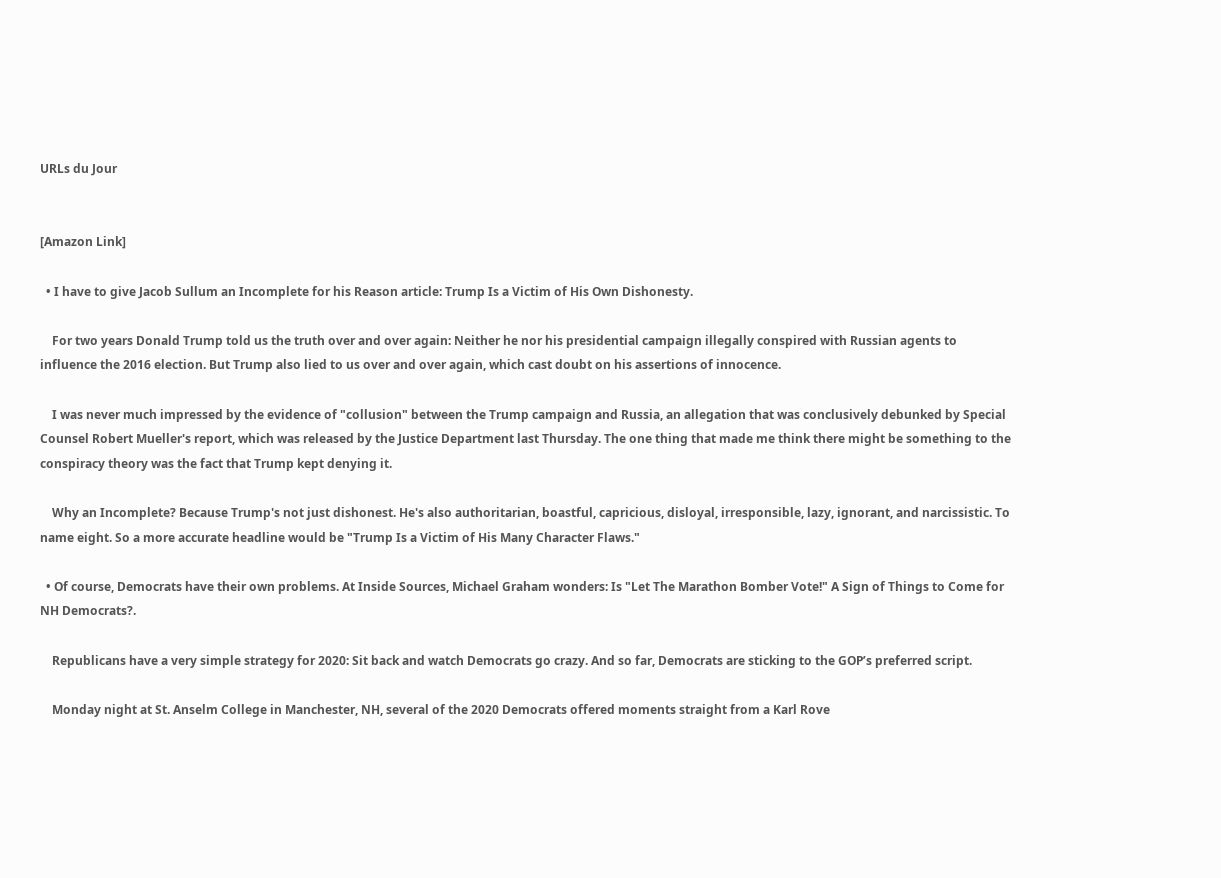URLs du Jour


[Amazon Link]

  • I have to give Jacob Sullum an Incomplete for his Reason article: Trump Is a Victim of His Own Dishonesty.

    For two years Donald Trump told us the truth over and over again: Neither he nor his presidential campaign illegally conspired with Russian agents to influence the 2016 election. But Trump also lied to us over and over again, which cast doubt on his assertions of innocence.

    I was never much impressed by the evidence of "collusion" between the Trump campaign and Russia, an allegation that was conclusively debunked by Special Counsel Robert Mueller's report, which was released by the Justice Department last Thursday. The one thing that made me think there might be something to the conspiracy theory was the fact that Trump kept denying it.

    Why an Incomplete? Because Trump's not just dishonest. He's also authoritarian, boastful, capricious, disloyal, irresponsible, lazy, ignorant, and narcissistic. To name eight. So a more accurate headline would be "Trump Is a Victim of His Many Character Flaws."

  • Of course, Democrats have their own problems. At Inside Sources, Michael Graham wonders: Is "Let The Marathon Bomber Vote!" A Sign of Things to Come for NH Democrats?.

    Republicans have a very simple strategy for 2020: Sit back and watch Democrats go crazy. And so far, Democrats are sticking to the GOP’s preferred script.

    Monday night at St. Anselm College in Manchester, NH, several of the 2020 Democrats offered moments straight from a Karl Rove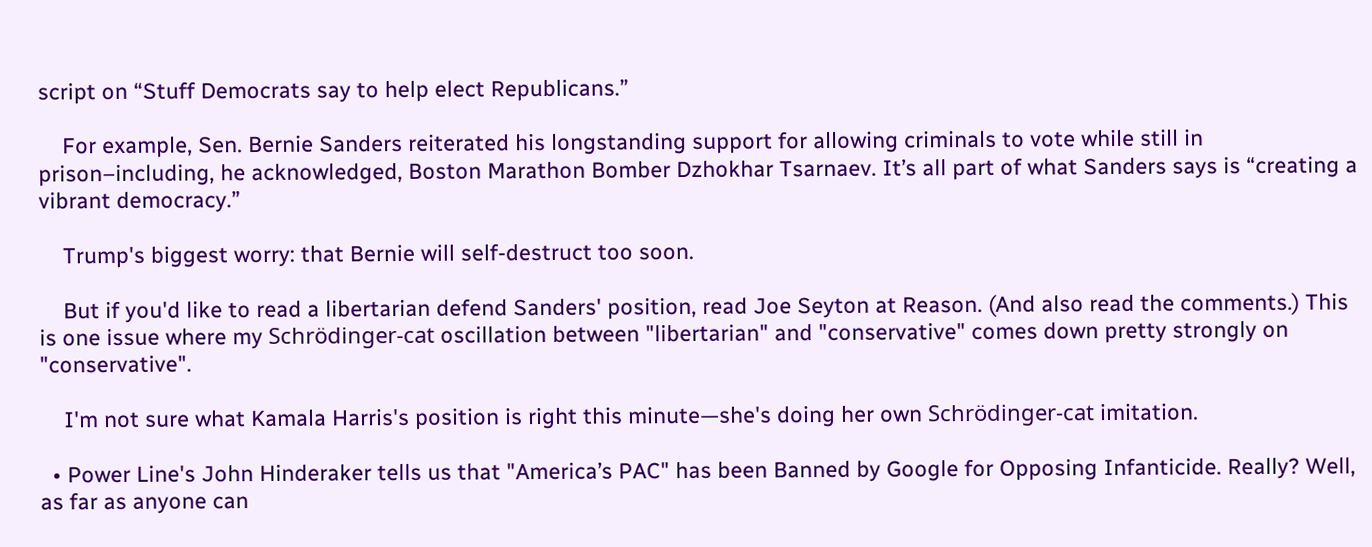script on “Stuff Democrats say to help elect Republicans.”

    For example, Sen. Bernie Sanders reiterated his longstanding support for allowing criminals to vote while still in prison–including, he acknowledged, Boston Marathon Bomber Dzhokhar Tsarnaev. It’s all part of what Sanders says is “creating a vibrant democracy.”

    Trump's biggest worry: that Bernie will self-destruct too soon.

    But if you'd like to read a libertarian defend Sanders' position, read Joe Seyton at Reason. (And also read the comments.) This is one issue where my Schrödinger-cat oscillation between "libertarian" and "conservative" comes down pretty strongly on "conservative".

    I'm not sure what Kamala Harris's position is right this minute—she's doing her own Schrödinger-cat imitation.

  • Power Line's John Hinderaker tells us that "America’s PAC" has been Banned by Google for Opposing Infanticide. Really? Well, as far as anyone can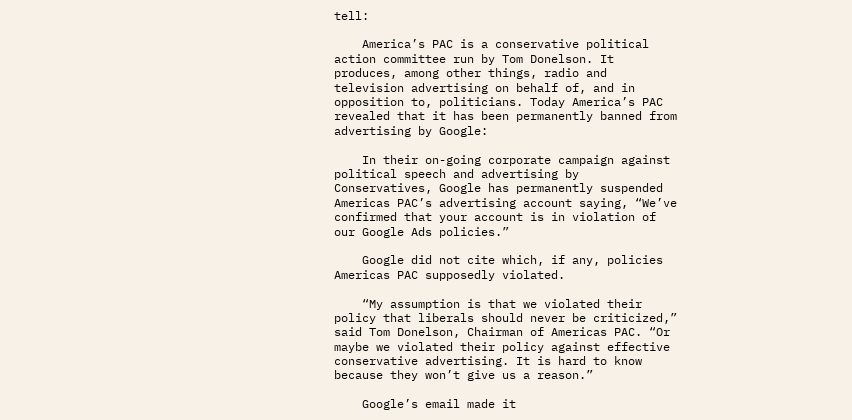tell:

    America’s PAC is a conservative political action committee run by Tom Donelson. It produces, among other things, radio and television advertising on behalf of, and in opposition to, politicians. Today America’s PAC revealed that it has been permanently banned from advertising by Google:

    In their on-going corporate campaign against political speech and advertising by Conservatives, Google has permanently suspended Americas PAC’s advertising account saying, “We’ve confirmed that your account is in violation of our Google Ads policies.”

    Google did not cite which, if any, policies Americas PAC supposedly violated.

    “My assumption is that we violated their policy that liberals should never be criticized,” said Tom Donelson, Chairman of Americas PAC. “Or maybe we violated their policy against effective conservative advertising. It is hard to know because they won’t give us a reason.”

    Google’s email made it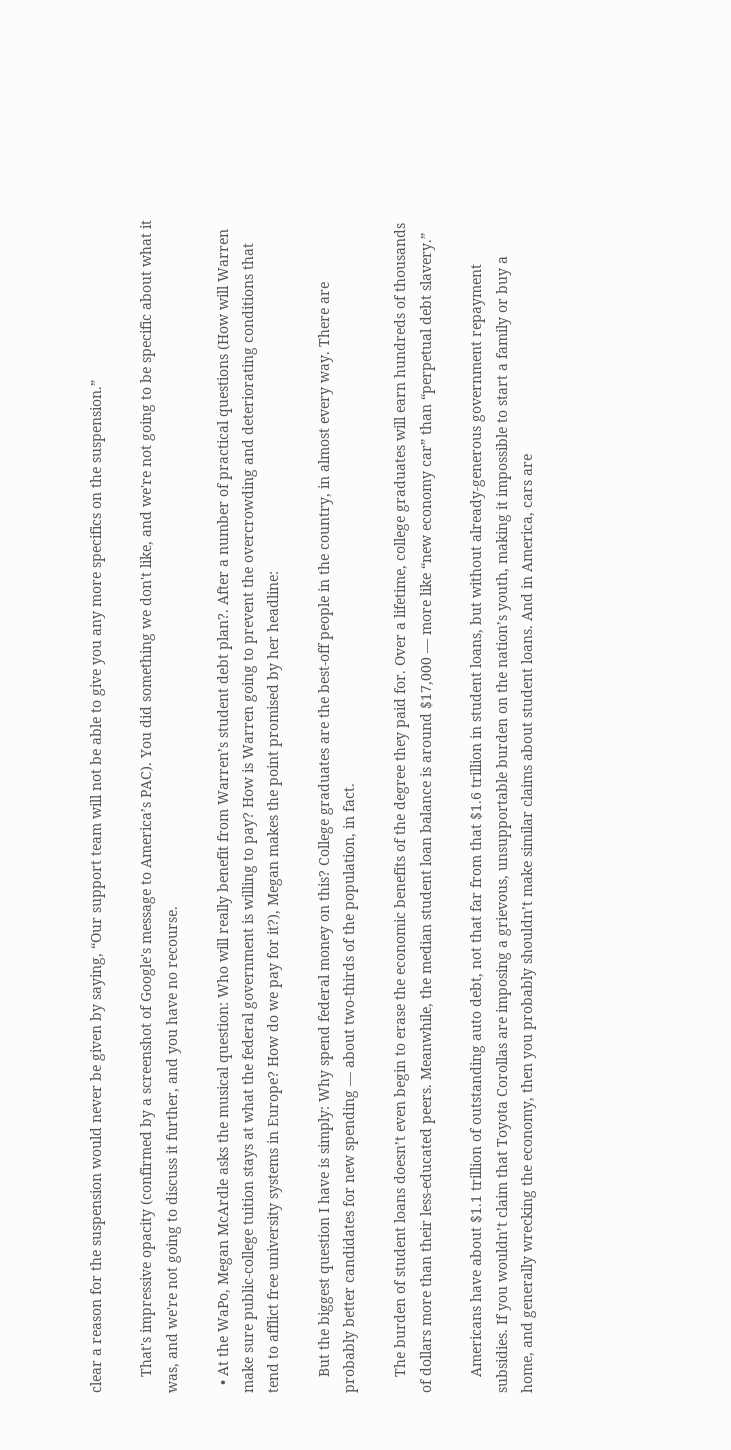clear a reason for the suspension would never be given by saying, “Our support team will not be able to give you any more specifics on the suspension.”

    That's impressive opacity (confirmed by a screenshot of Google's message to America’s PAC). You did something we don't like, and we're not going to be specific about what it was, and we're not going to discuss it further, and you have no recourse.

  • At the WaPo, Megan McArdle asks the musical question: Who will really benefit from Warren’s student debt plan?. After a number of practical questions (How will Warren make sure public-college tuition stays at what the federal government is willing to pay? How is Warren going to prevent the overcrowding and deteriorating conditions that tend to afflict free university systems in Europe? How do we pay for it?), Megan makes the point promised by her headline:

    But the biggest question I have is simply: Why spend federal money on this? College graduates are the best-off people in the country, in almost every way. There are probably better candidates for new spending — about two-thirds of the population, in fact.

    The burden of student loans doesn’t even begin to erase the economic benefits of the degree they paid for. Over a lifetime, college graduates will earn hundreds of thousands of dollars more than their less-educated peers. Meanwhile, the median student loan balance is around $17,000 — more like “new economy car” than “perpetual debt slavery.”

    Americans have about $1.1 trillion of outstanding auto debt, not that far from that $1.6 trillion in student loans, but without already-generous government repayment subsidies. If you wouldn’t claim that Toyota Corollas are imposing a grievous, unsupportable burden on the nation’s youth, making it impossible to start a family or buy a home, and generally wrecking the economy, then you probably shouldn’t make similar claims about student loans. And in America, cars are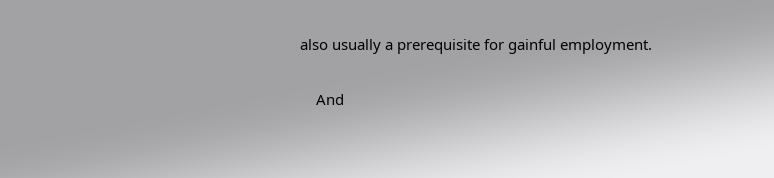also usually a prerequisite for gainful employment.

    And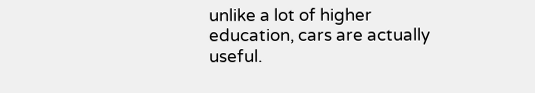unlike a lot of higher education, cars are actually useful.